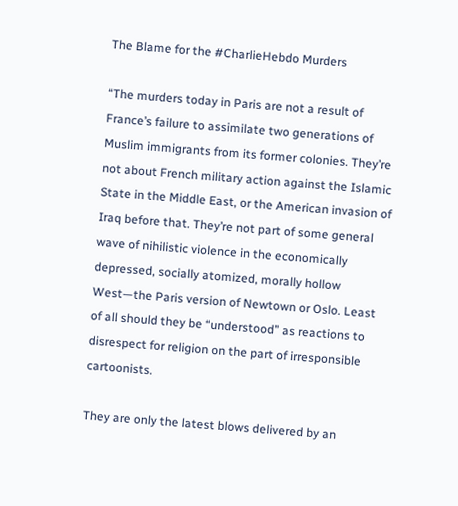The Blame for the #CharlieHebdo Murders

“The murders today in Paris are not a result of France’s failure to assimilate two generations of Muslim immigrants from its former colonies. They’re not about French military action against the Islamic State in the Middle East, or the American invasion of Iraq before that. They’re not part of some general wave of nihilistic violence in the economically depressed, socially atomized, morally hollow West—the Paris version of Newtown or Oslo. Least of all should they be “understood” as reactions to disrespect for religion on the part of irresponsible cartoonists.

They are only the latest blows delivered by an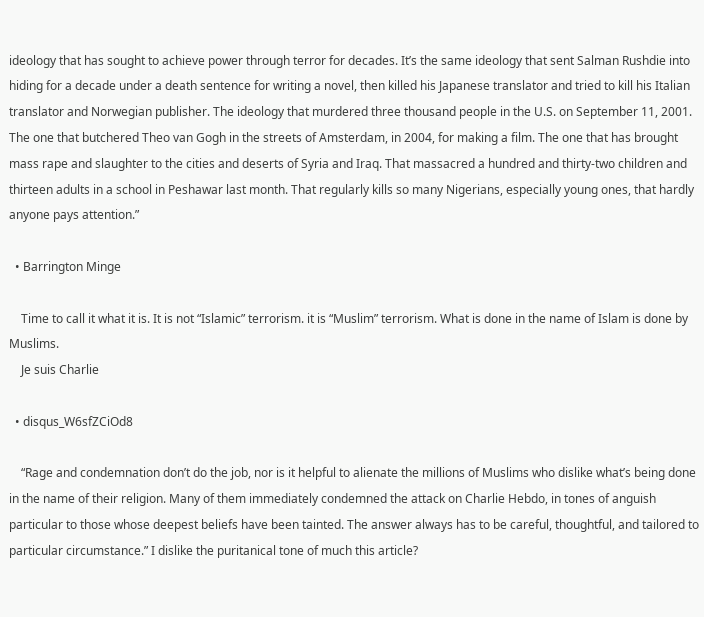ideology that has sought to achieve power through terror for decades. It’s the same ideology that sent Salman Rushdie into hiding for a decade under a death sentence for writing a novel, then killed his Japanese translator and tried to kill his Italian translator and Norwegian publisher. The ideology that murdered three thousand people in the U.S. on September 11, 2001. The one that butchered Theo van Gogh in the streets of Amsterdam, in 2004, for making a film. The one that has brought mass rape and slaughter to the cities and deserts of Syria and Iraq. That massacred a hundred and thirty-two children and thirteen adults in a school in Peshawar last month. That regularly kills so many Nigerians, especially young ones, that hardly anyone pays attention.”

  • Barrington Minge

    Time to call it what it is. It is not “Islamic” terrorism. it is “Muslim” terrorism. What is done in the name of Islam is done by Muslims.
    Je suis Charlie

  • disqus_W6sfZCiOd8

    “Rage and condemnation don’t do the job, nor is it helpful to alienate the millions of Muslims who dislike what’s being done in the name of their religion. Many of them immediately condemned the attack on Charlie Hebdo, in tones of anguish particular to those whose deepest beliefs have been tainted. The answer always has to be careful, thoughtful, and tailored to particular circumstance.” I dislike the puritanical tone of much this article?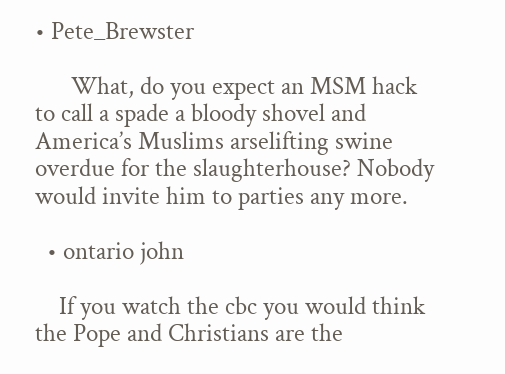• Pete_Brewster

      What, do you expect an MSM hack to call a spade a bloody shovel and America’s Muslims arselifting swine overdue for the slaughterhouse? Nobody would invite him to parties any more.

  • ontario john

    If you watch the cbc you would think the Pope and Christians are the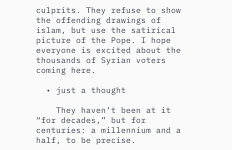culprits. They refuse to show the offending drawings of islam, but use the satirical picture of the Pope. I hope everyone is excited about the thousands of Syrian voters coming here.

  • just a thought

    They haven’t been at it “for decades,” but for centuries: a millennium and a half, to be precise.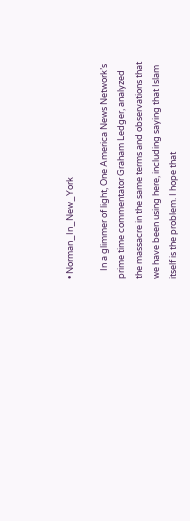• Norman_In_New_York

    In a glimmer of light, One America News Network’s prime time commentator Graham Ledger, analyzed the massacre in the same terms and observations that we have been using here, including saying that Islam itself is the problem. I hope that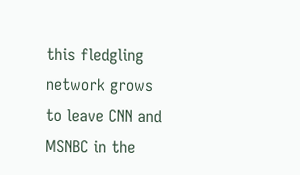this fledgling network grows to leave CNN and MSNBC in the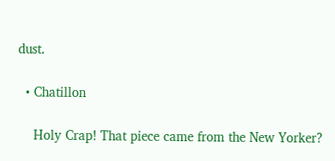dust.

  • Chatillon

    Holy Crap! That piece came from the New Yorker?